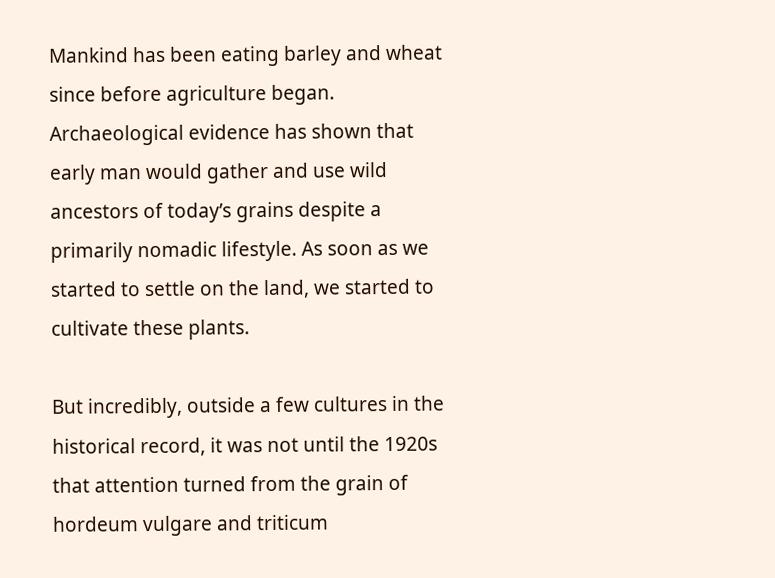Mankind has been eating barley and wheat since before agriculture began. Archaeological evidence has shown that early man would gather and use wild ancestors of today’s grains despite a primarily nomadic lifestyle. As soon as we started to settle on the land, we started to cultivate these plants.

But incredibly, outside a few cultures in the historical record, it was not until the 1920s that attention turned from the grain of hordeum vulgare and triticum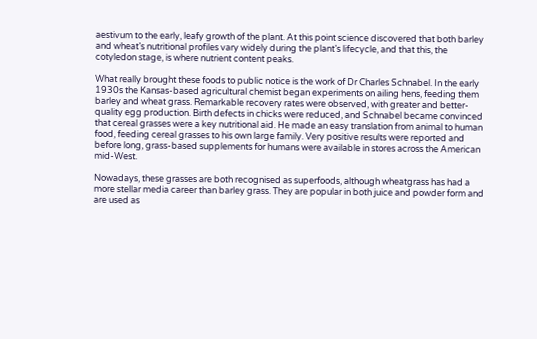aestivum to the early, leafy growth of the plant. At this point science discovered that both barley and wheat’s nutritional profiles vary widely during the plant’s lifecycle, and that this, the cotyledon stage, is where nutrient content peaks.

What really brought these foods to public notice is the work of Dr Charles Schnabel. In the early 1930s the Kansas-based agricultural chemist began experiments on ailing hens, feeding them barley and wheat grass. Remarkable recovery rates were observed, with greater and better-quality egg production. Birth defects in chicks were reduced, and Schnabel became convinced that cereal grasses were a key nutritional aid. He made an easy translation from animal to human food, feeding cereal grasses to his own large family. Very positive results were reported and before long, grass-based supplements for humans were available in stores across the American mid-West.

Nowadays, these grasses are both recognised as superfoods, although wheatgrass has had a more stellar media career than barley grass. They are popular in both juice and powder form and are used as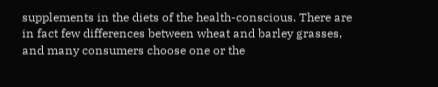supplements in the diets of the health-conscious. There are in fact few differences between wheat and barley grasses, and many consumers choose one or the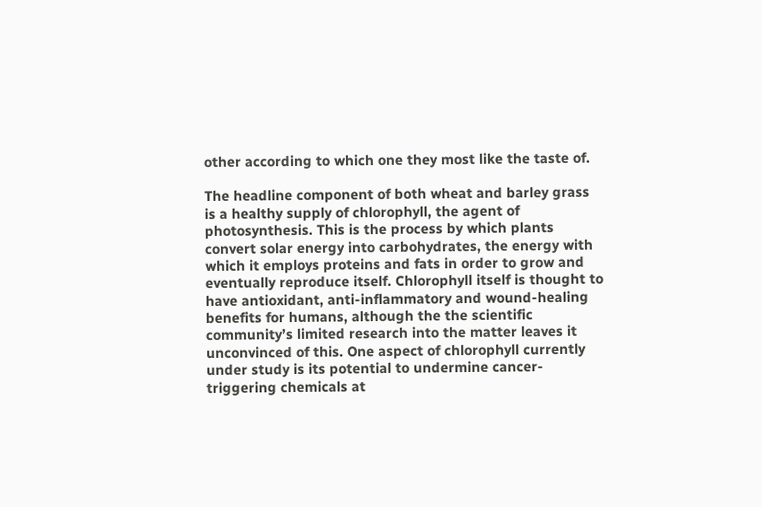other according to which one they most like the taste of.

The headline component of both wheat and barley grass is a healthy supply of chlorophyll, the agent of photosynthesis. This is the process by which plants convert solar energy into carbohydrates, the energy with which it employs proteins and fats in order to grow and eventually reproduce itself. Chlorophyll itself is thought to have antioxidant, anti-inflammatory and wound-healing benefits for humans, although the the scientific community’s limited research into the matter leaves it unconvinced of this. One aspect of chlorophyll currently under study is its potential to undermine cancer-triggering chemicals at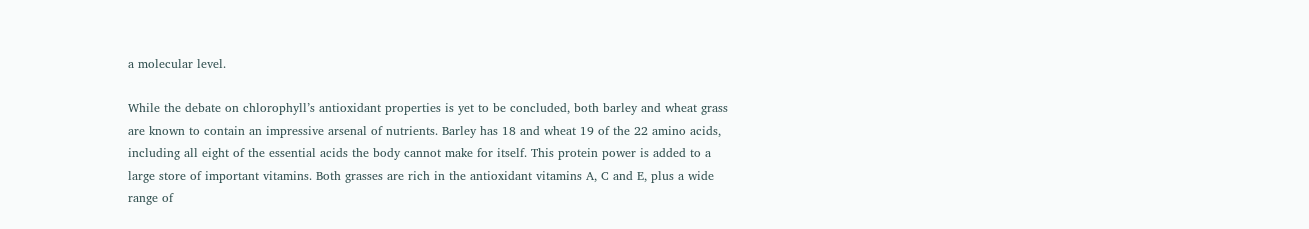a molecular level.

While the debate on chlorophyll’s antioxidant properties is yet to be concluded, both barley and wheat grass are known to contain an impressive arsenal of nutrients. Barley has 18 and wheat 19 of the 22 amino acids, including all eight of the essential acids the body cannot make for itself. This protein power is added to a large store of important vitamins. Both grasses are rich in the antioxidant vitamins A, C and E, plus a wide range of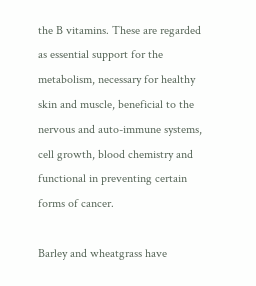the B vitamins. These are regarded as essential support for the metabolism, necessary for healthy skin and muscle, beneficial to the nervous and auto-immune systems, cell growth, blood chemistry and functional in preventing certain forms of cancer.

Barley and wheatgrass have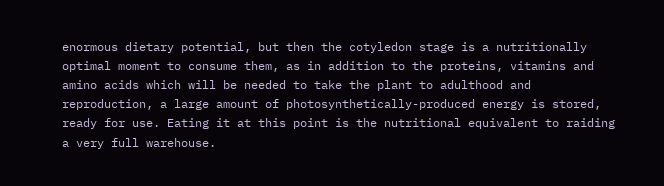enormous dietary potential, but then the cotyledon stage is a nutritionally optimal moment to consume them, as in addition to the proteins, vitamins and amino acids which will be needed to take the plant to adulthood and reproduction, a large amount of photosynthetically-produced energy is stored, ready for use. Eating it at this point is the nutritional equivalent to raiding a very full warehouse.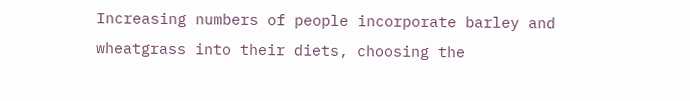Increasing numbers of people incorporate barley and wheatgrass into their diets, choosing the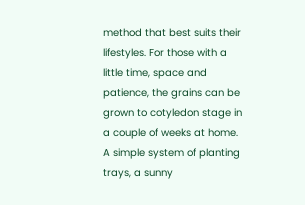method that best suits their lifestyles. For those with a little time, space and patience, the grains can be grown to cotyledon stage in a couple of weeks at home. A simple system of planting trays, a sunny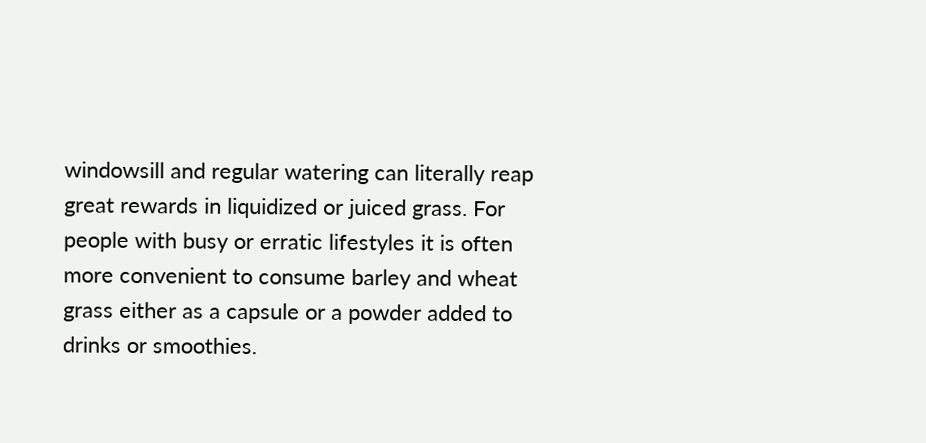windowsill and regular watering can literally reap great rewards in liquidized or juiced grass. For people with busy or erratic lifestyles it is often more convenient to consume barley and wheat grass either as a capsule or a powder added to drinks or smoothies.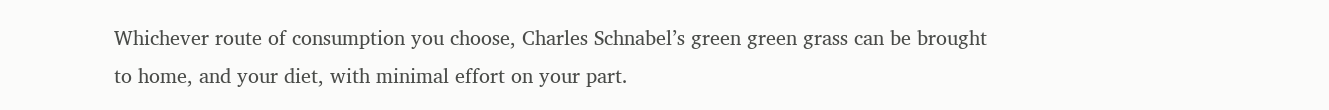Whichever route of consumption you choose, Charles Schnabel’s green green grass can be brought to home, and your diet, with minimal effort on your part.